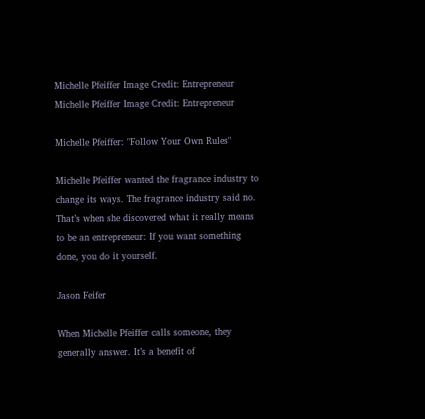Michelle Pfeiffer Image Credit: Entrepreneur
Michelle Pfeiffer Image Credit: Entrepreneur

Michelle Pfeiffer: "Follow Your Own Rules"

Michelle Pfeiffer wanted the fragrance industry to change its ways. The fragrance industry said no. That’s when she discovered what it really means to be an entrepreneur: If you want something done, you do it yourself.

Jason Feifer

When Michelle Pfeiffer calls someone, they generally answer. It’s a benefit of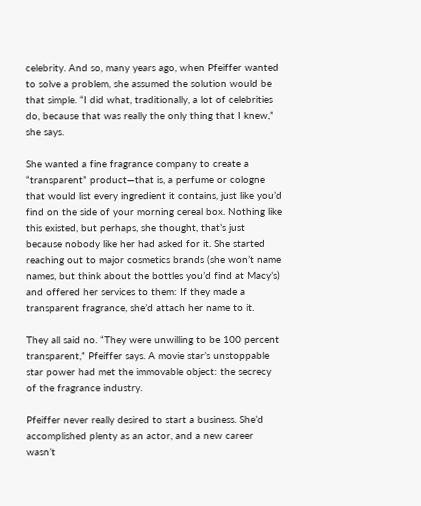celebrity. And so, many years ago, when Pfeiffer wanted to solve a problem, she assumed the solution would be that simple. “I did what, traditionally, a lot of celebrities do, because that was really the only thing that I knew,” she says.

She wanted a fine fragrance company to create a “transparent” product—that is, a perfume or cologne that would list every ingredient it contains, just like you’d find on the side of your morning cereal box. Nothing like this existed, but perhaps, she thought, that’s just because nobody like her had asked for it. She started reaching out to major cosmetics brands (she won’t name names, but think about the bottles you’d find at Macy’s) and offered her services to them: If they made a transparent fragrance, she’d attach her name to it.

They all said no. “They were unwilling to be 100 percent transparent,” Pfeiffer says. A movie star’s unstoppable star power had met the immovable object: the secrecy of the fragrance industry.

Pfeiffer never really desired to start a business. She’d accomplished plenty as an actor, and a new career wasn’t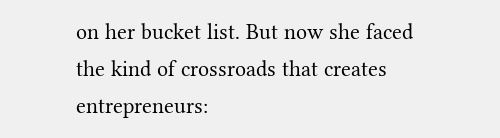on her bucket list. But now she faced the kind of crossroads that creates entrepreneurs: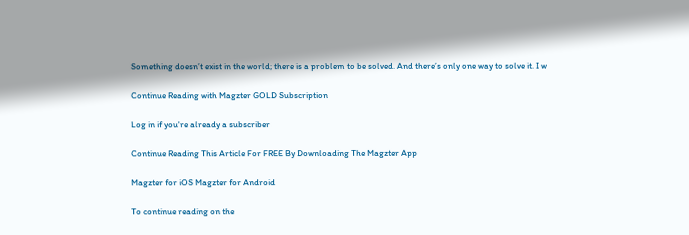Something doesn’t exist in the world; there is a problem to be solved. And there’s only one way to solve it. I w

Continue Reading with Magzter GOLD Subscription

Log in if you're already a subscriber

Continue Reading This Article For FREE By Downloading The Magzter App

Magzter for iOS Magzter for Android

To continue reading on the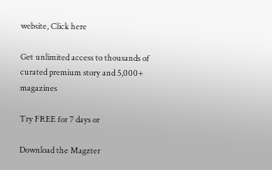website, Click here

Get unlimited access to thousands of curated premium story and 5,000+ magazines

Try FREE for 7 days or

Download the Magzter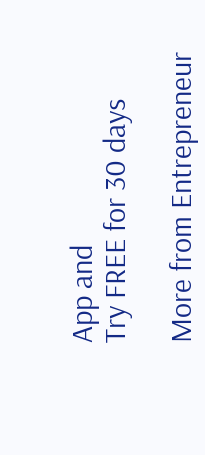App and
Try FREE for 30 days

More from Entrepreneur